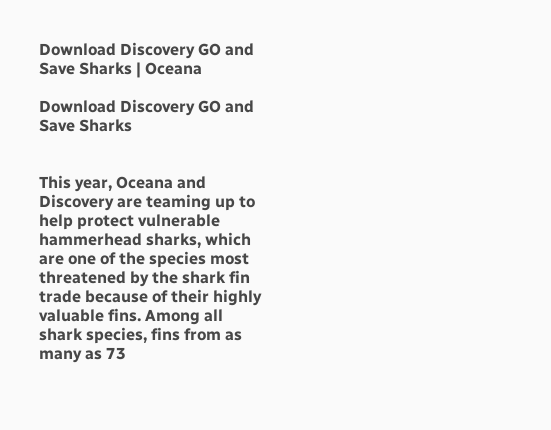Download Discovery GO and Save Sharks | Oceana

Download Discovery GO and Save Sharks


This year, Oceana and Discovery are teaming up to help protect vulnerable hammerhead sharks, which are one of the species most threatened by the shark fin trade because of their highly valuable fins. Among all shark species, fins from as many as 73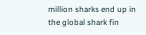million sharks end up in the global shark fin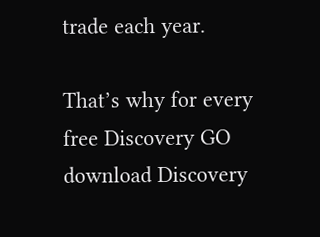trade each year.

That’s why for every free Discovery GO download Discovery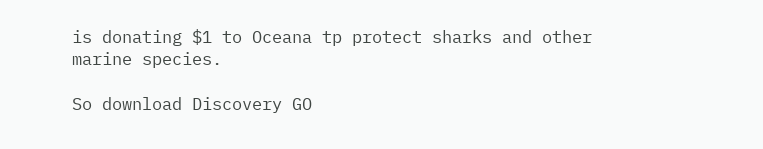is donating $1 to Oceana tp protect sharks and other marine species.

So download Discovery GO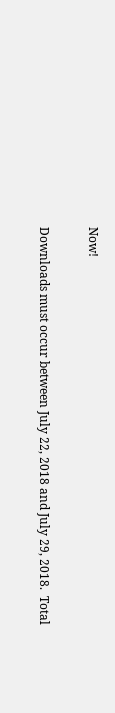Now!

Downloads must occur between July 22, 2018 and July 29, 2018.  Total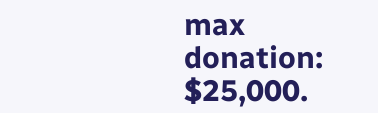max donation: $25,000.